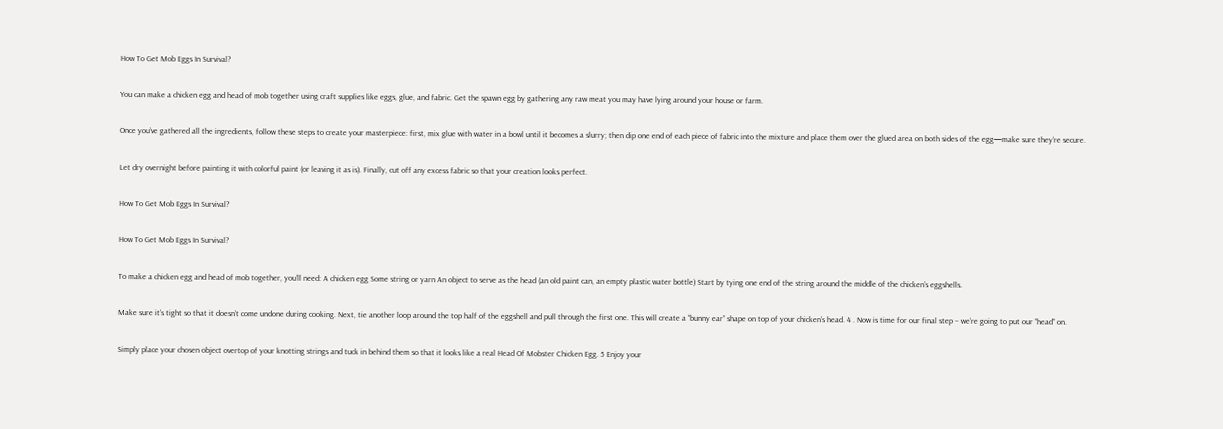How To Get Mob Eggs In Survival?

You can make a chicken egg and head of mob together using craft supplies like eggs, glue, and fabric. Get the spawn egg by gathering any raw meat you may have lying around your house or farm.

Once you’ve gathered all the ingredients, follow these steps to create your masterpiece: first, mix glue with water in a bowl until it becomes a slurry; then dip one end of each piece of fabric into the mixture and place them over the glued area on both sides of the egg—make sure they’re secure.

Let dry overnight before painting it with colorful paint (or leaving it as is). Finally, cut off any excess fabric so that your creation looks perfect.

How To Get Mob Eggs In Survival?

How To Get Mob Eggs In Survival?

To make a chicken egg and head of mob together, you’ll need: A chicken egg Some string or yarn An object to serve as the head (an old paint can, an empty plastic water bottle) Start by tying one end of the string around the middle of the chicken’s eggshells.

Make sure it’s tight so that it doesn’t come undone during cooking. Next, tie another loop around the top half of the eggshell and pull through the first one. This will create a “bunny ear” shape on top of your chicken’s head. 4 . Now is time for our final step – we’re going to put our “head” on.

Simply place your chosen object overtop of your knotting strings and tuck in behind them so that it looks like a real Head Of Mobster Chicken Egg. 5 Enjoy your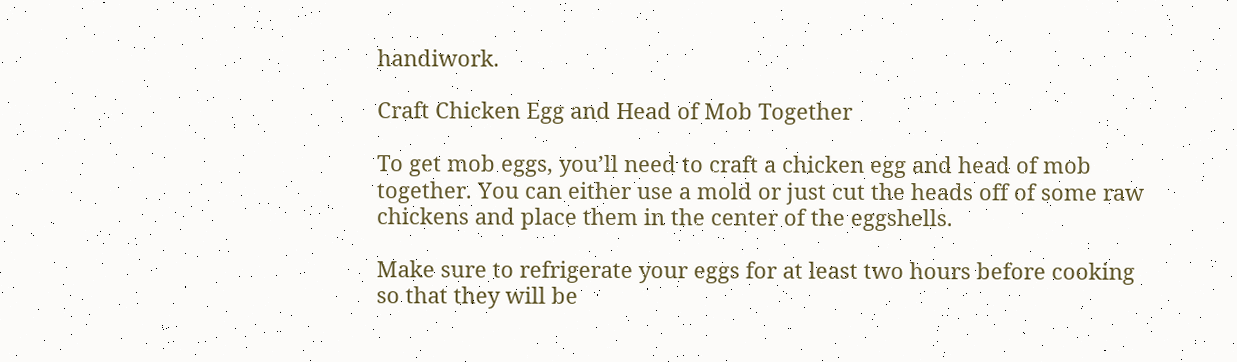handiwork.

Craft Chicken Egg and Head of Mob Together

To get mob eggs, you’ll need to craft a chicken egg and head of mob together. You can either use a mold or just cut the heads off of some raw chickens and place them in the center of the eggshells.

Make sure to refrigerate your eggs for at least two hours before cooking so that they will be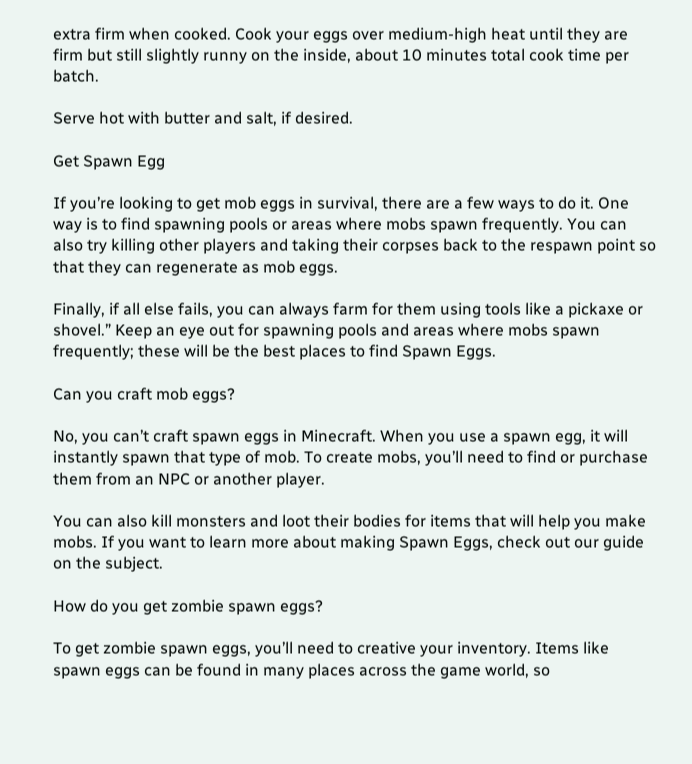extra firm when cooked. Cook your eggs over medium-high heat until they are firm but still slightly runny on the inside, about 10 minutes total cook time per batch.

Serve hot with butter and salt, if desired.

Get Spawn Egg

If you’re looking to get mob eggs in survival, there are a few ways to do it. One way is to find spawning pools or areas where mobs spawn frequently. You can also try killing other players and taking their corpses back to the respawn point so that they can regenerate as mob eggs.

Finally, if all else fails, you can always farm for them using tools like a pickaxe or shovel.” Keep an eye out for spawning pools and areas where mobs spawn frequently; these will be the best places to find Spawn Eggs.

Can you craft mob eggs?

No, you can’t craft spawn eggs in Minecraft. When you use a spawn egg, it will instantly spawn that type of mob. To create mobs, you’ll need to find or purchase them from an NPC or another player.

You can also kill monsters and loot their bodies for items that will help you make mobs. If you want to learn more about making Spawn Eggs, check out our guide on the subject.

How do you get zombie spawn eggs?

To get zombie spawn eggs, you’ll need to creative your inventory. Items like spawn eggs can be found in many places across the game world, so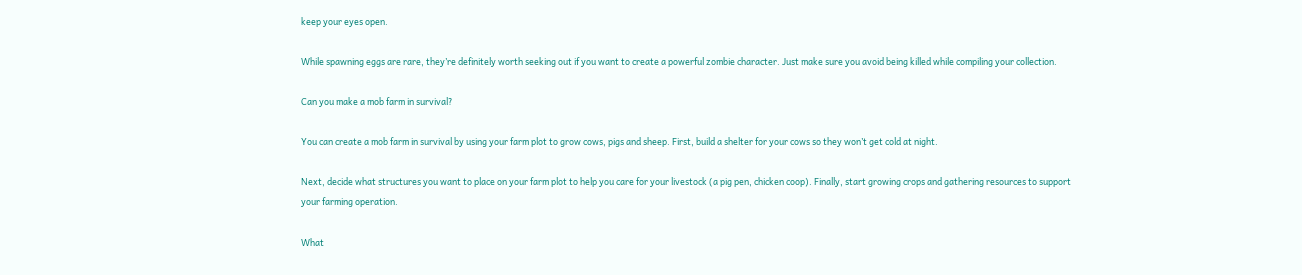keep your eyes open.

While spawning eggs are rare, they’re definitely worth seeking out if you want to create a powerful zombie character. Just make sure you avoid being killed while compiling your collection.

Can you make a mob farm in survival?

You can create a mob farm in survival by using your farm plot to grow cows, pigs and sheep. First, build a shelter for your cows so they won’t get cold at night.

Next, decide what structures you want to place on your farm plot to help you care for your livestock (a pig pen, chicken coop). Finally, start growing crops and gathering resources to support your farming operation.

What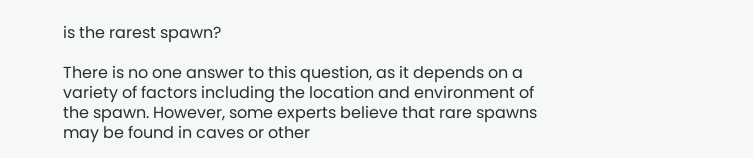is the rarest spawn?

There is no one answer to this question, as it depends on a variety of factors including the location and environment of the spawn. However, some experts believe that rare spawns may be found in caves or other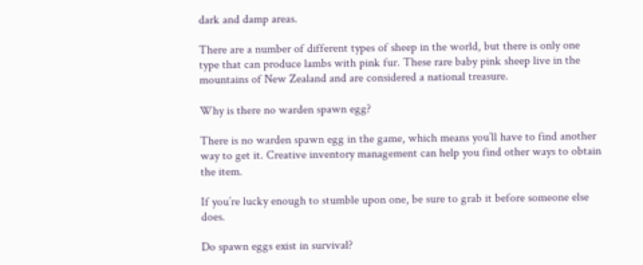dark and damp areas.

There are a number of different types of sheep in the world, but there is only one type that can produce lambs with pink fur. These rare baby pink sheep live in the mountains of New Zealand and are considered a national treasure.

Why is there no warden spawn egg?

There is no warden spawn egg in the game, which means you’ll have to find another way to get it. Creative inventory management can help you find other ways to obtain the item.

If you’re lucky enough to stumble upon one, be sure to grab it before someone else does.

Do spawn eggs exist in survival?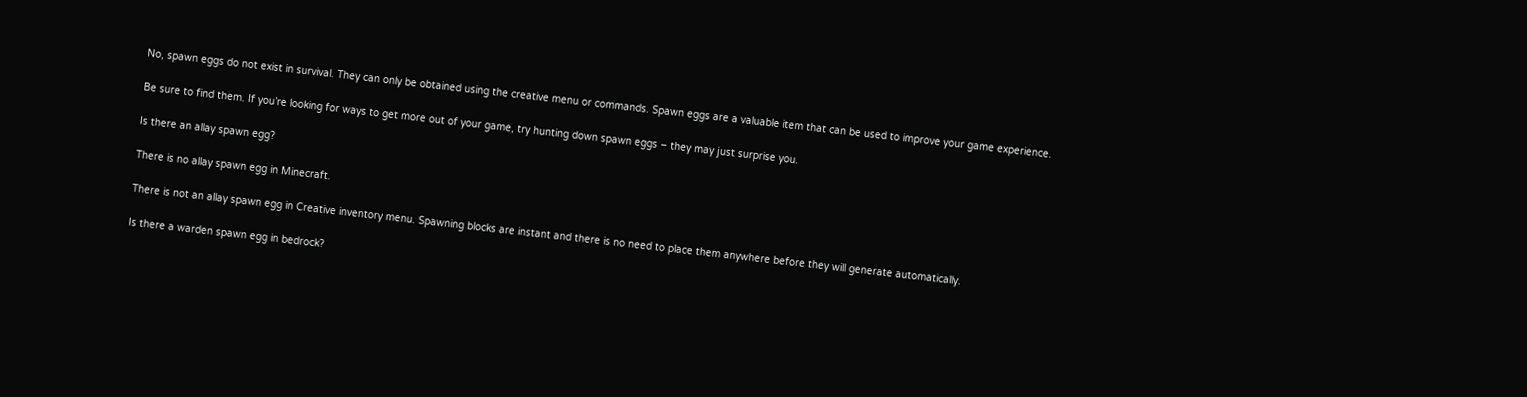No, spawn eggs do not exist in survival. They can only be obtained using the creative menu or commands. Spawn eggs are a valuable item that can be used to improve your game experience.

Be sure to find them. If you’re looking for ways to get more out of your game, try hunting down spawn eggs – they may just surprise you.

Is there an allay spawn egg?

There is no allay spawn egg in Minecraft.

There is not an allay spawn egg in Creative inventory menu. Spawning blocks are instant and there is no need to place them anywhere before they will generate automatically.

Is there a warden spawn egg in bedrock?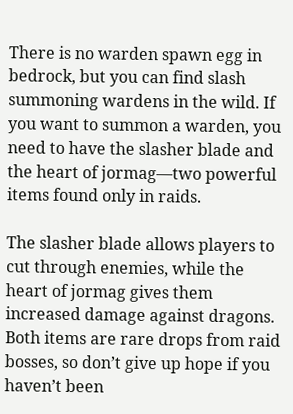There is no warden spawn egg in bedrock, but you can find slash summoning wardens in the wild. If you want to summon a warden, you need to have the slasher blade and the heart of jormag—two powerful items found only in raids.

The slasher blade allows players to cut through enemies, while the heart of jormag gives them increased damage against dragons. Both items are rare drops from raid bosses, so don’t give up hope if you haven’t been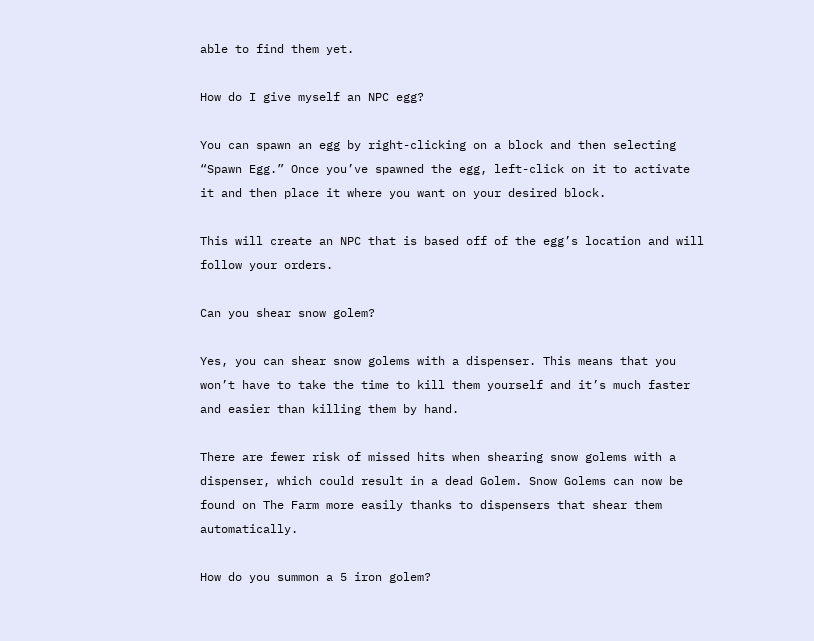able to find them yet.

How do I give myself an NPC egg?

You can spawn an egg by right-clicking on a block and then selecting “Spawn Egg.” Once you’ve spawned the egg, left-click on it to activate it and then place it where you want on your desired block.

This will create an NPC that is based off of the egg’s location and will follow your orders.

Can you shear snow golem?

Yes, you can shear snow golems with a dispenser. This means that you won’t have to take the time to kill them yourself and it’s much faster and easier than killing them by hand.

There are fewer risk of missed hits when shearing snow golems with a dispenser, which could result in a dead Golem. Snow Golems can now be found on The Farm more easily thanks to dispensers that shear them automatically.

How do you summon a 5 iron golem?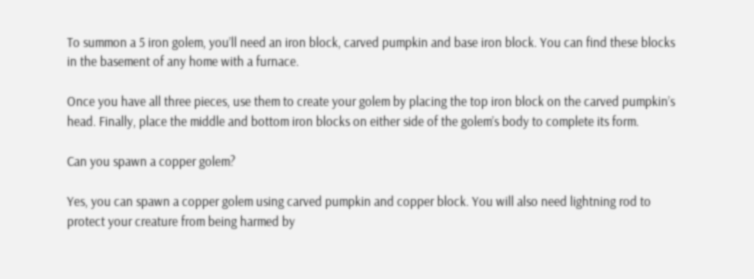To summon a 5 iron golem, you’ll need an iron block, carved pumpkin and base iron block. You can find these blocks in the basement of any home with a furnace.

Once you have all three pieces, use them to create your golem by placing the top iron block on the carved pumpkin’s head. Finally, place the middle and bottom iron blocks on either side of the golem’s body to complete its form.

Can you spawn a copper golem?

Yes, you can spawn a copper golem using carved pumpkin and copper block. You will also need lightning rod to protect your creature from being harmed by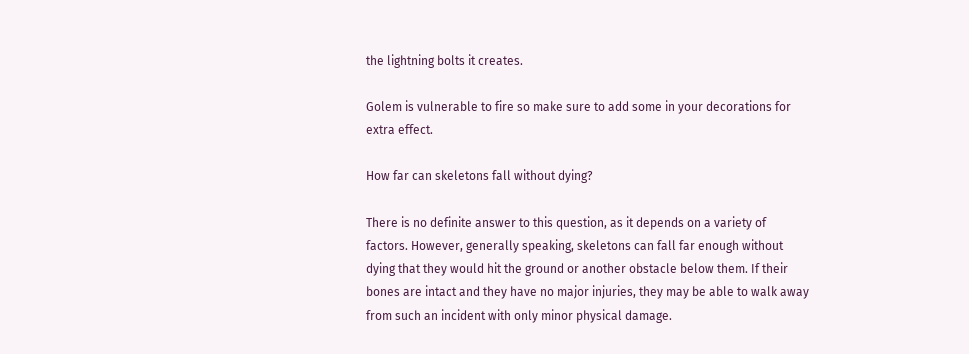the lightning bolts it creates.

Golem is vulnerable to fire so make sure to add some in your decorations for extra effect.

How far can skeletons fall without dying?

There is no definite answer to this question, as it depends on a variety of factors. However, generally speaking, skeletons can fall far enough without dying that they would hit the ground or another obstacle below them. If their bones are intact and they have no major injuries, they may be able to walk away from such an incident with only minor physical damage.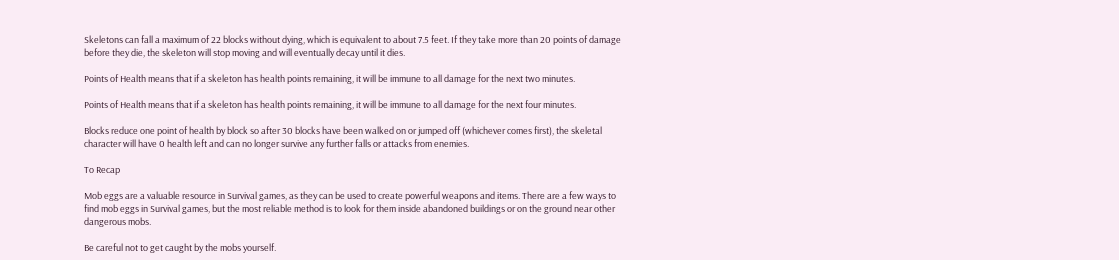Skeletons can fall a maximum of 22 blocks without dying, which is equivalent to about 7.5 feet. If they take more than 20 points of damage before they die, the skeleton will stop moving and will eventually decay until it dies.

Points of Health means that if a skeleton has health points remaining, it will be immune to all damage for the next two minutes.

Points of Health means that if a skeleton has health points remaining, it will be immune to all damage for the next four minutes.

Blocks reduce one point of health by block so after 30 blocks have been walked on or jumped off (whichever comes first), the skeletal character will have 0 health left and can no longer survive any further falls or attacks from enemies.

To Recap

Mob eggs are a valuable resource in Survival games, as they can be used to create powerful weapons and items. There are a few ways to find mob eggs in Survival games, but the most reliable method is to look for them inside abandoned buildings or on the ground near other dangerous mobs.

Be careful not to get caught by the mobs yourself.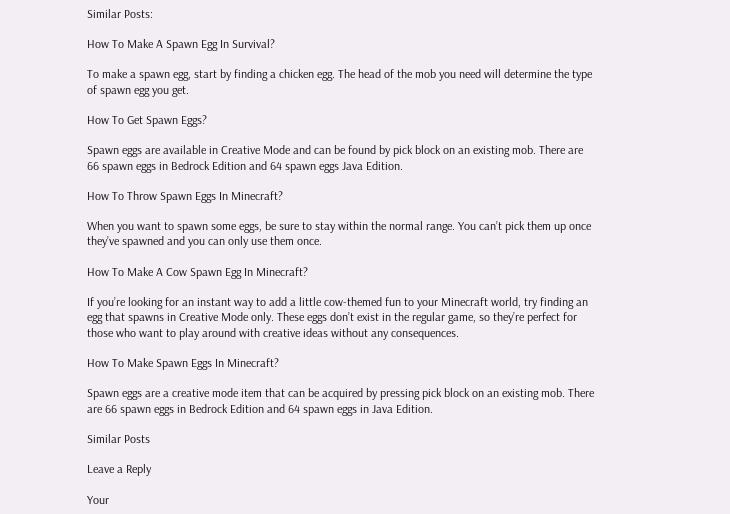Similar Posts:

How To Make A Spawn Egg In Survival?

To make a spawn egg, start by finding a chicken egg. The head of the mob you need will determine the type of spawn egg you get.

How To Get Spawn Eggs?

Spawn eggs are available in Creative Mode and can be found by pick block on an existing mob. There are 66 spawn eggs in Bedrock Edition and 64 spawn eggs Java Edition.

How To Throw Spawn Eggs In Minecraft?

When you want to spawn some eggs, be sure to stay within the normal range. You can’t pick them up once they’ve spawned and you can only use them once.

How To Make A Cow Spawn Egg In Minecraft?

If you’re looking for an instant way to add a little cow-themed fun to your Minecraft world, try finding an egg that spawns in Creative Mode only. These eggs don’t exist in the regular game, so they’re perfect for those who want to play around with creative ideas without any consequences.

How To Make Spawn Eggs In Minecraft?

Spawn eggs are a creative mode item that can be acquired by pressing pick block on an existing mob. There are 66 spawn eggs in Bedrock Edition and 64 spawn eggs in Java Edition.

Similar Posts

Leave a Reply

Your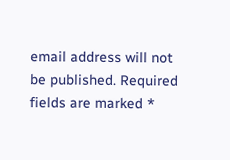email address will not be published. Required fields are marked *